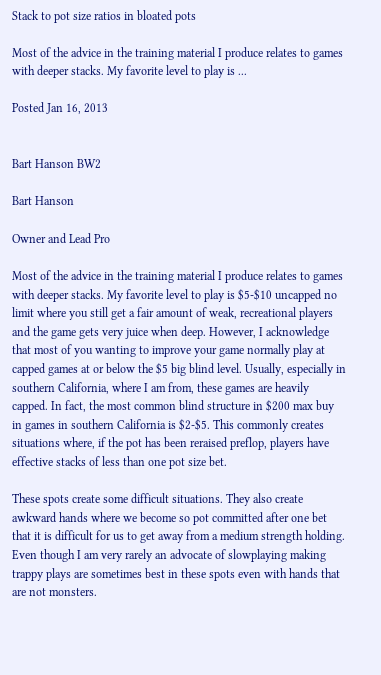Stack to pot size ratios in bloated pots

Most of the advice in the training material I produce relates to games with deeper stacks. My favorite level to play is ...

Posted Jan 16, 2013


Bart Hanson BW2

Bart Hanson

Owner and Lead Pro

Most of the advice in the training material I produce relates to games with deeper stacks. My favorite level to play is $5-$10 uncapped no limit where you still get a fair amount of weak, recreational players and the game gets very juice when deep. However, I acknowledge that most of you wanting to improve your game normally play at capped games at or below the $5 big blind level. Usually, especially in southern California, where I am from, these games are heavily capped. In fact, the most common blind structure in $200 max buy in games in southern California is $2-$5. This commonly creates situations where, if the pot has been reraised preflop, players have effective stacks of less than one pot size bet.

These spots create some difficult situations. They also create awkward hands where we become so pot committed after one bet that it is difficult for us to get away from a medium strength holding. Even though I am very rarely an advocate of slowplaying making trappy plays are sometimes best in these spots even with hands that are not monsters.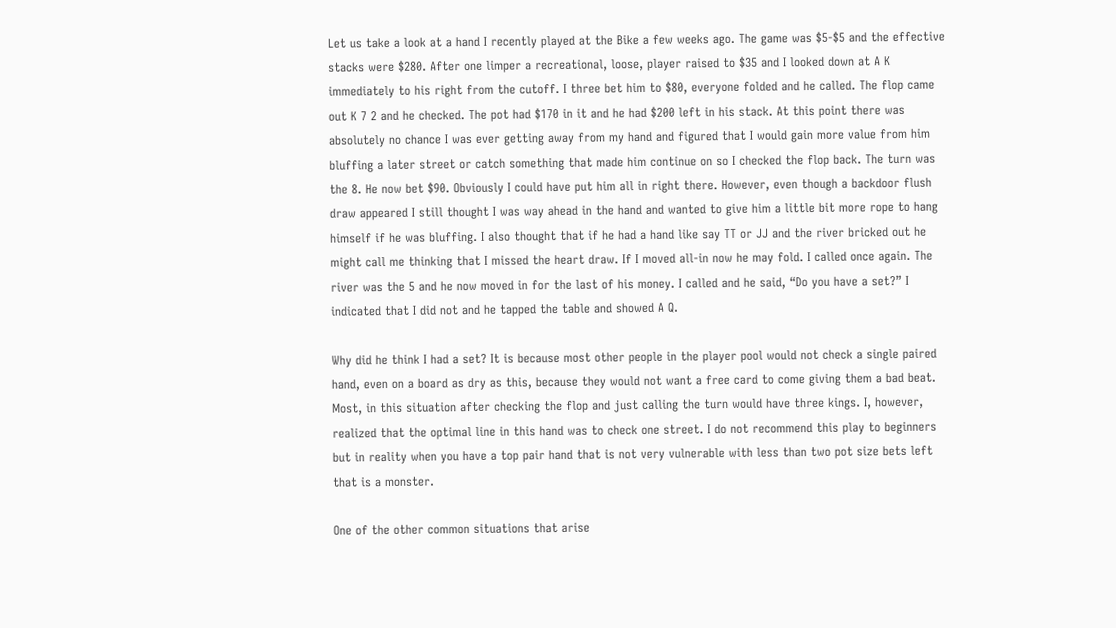Let us take a look at a hand I recently played at the Bike a few weeks ago. The game was $5-$5 and the effective stacks were $280. After one limper a recreational, loose, player raised to $35 and I looked down at A K immediately to his right from the cutoff. I three bet him to $80, everyone folded and he called. The flop came out K 7 2 and he checked. The pot had $170 in it and he had $200 left in his stack. At this point there was absolutely no chance I was ever getting away from my hand and figured that I would gain more value from him bluffing a later street or catch something that made him continue on so I checked the flop back. The turn was the 8. He now bet $90. Obviously I could have put him all in right there. However, even though a backdoor flush draw appeared I still thought I was way ahead in the hand and wanted to give him a little bit more rope to hang himself if he was bluffing. I also thought that if he had a hand like say TT or JJ and the river bricked out he might call me thinking that I missed the heart draw. If I moved all-in now he may fold. I called once again. The river was the 5 and he now moved in for the last of his money. I called and he said, “Do you have a set?” I indicated that I did not and he tapped the table and showed A Q.

Why did he think I had a set? It is because most other people in the player pool would not check a single paired hand, even on a board as dry as this, because they would not want a free card to come giving them a bad beat. Most, in this situation after checking the flop and just calling the turn would have three kings. I, however, realized that the optimal line in this hand was to check one street. I do not recommend this play to beginners but in reality when you have a top pair hand that is not very vulnerable with less than two pot size bets left that is a monster.

One of the other common situations that arise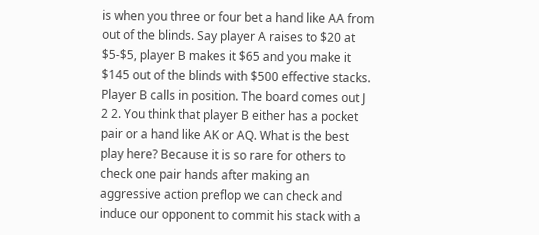is when you three or four bet a hand like AA from out of the blinds. Say player A raises to $20 at $5-$5, player B makes it $65 and you make it $145 out of the blinds with $500 effective stacks. Player B calls in position. The board comes out J 2 2. You think that player B either has a pocket pair or a hand like AK or AQ. What is the best play here? Because it is so rare for others to check one pair hands after making an aggressive action preflop we can check and induce our opponent to commit his stack with a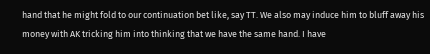hand that he might fold to our continuation bet like, say TT. We also may induce him to bluff away his money with AK tricking him into thinking that we have the same hand. I have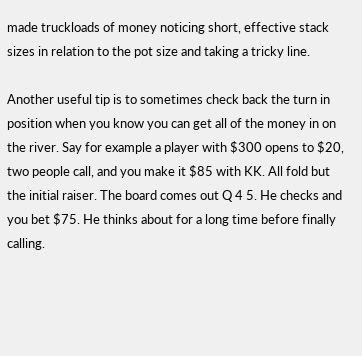made truckloads of money noticing short, effective stack sizes in relation to the pot size and taking a tricky line.

Another useful tip is to sometimes check back the turn in position when you know you can get all of the money in on the river. Say for example a player with $300 opens to $20, two people call, and you make it $85 with KK. All fold but the initial raiser. The board comes out Q 4 5. He checks and you bet $75. He thinks about for a long time before finally calling.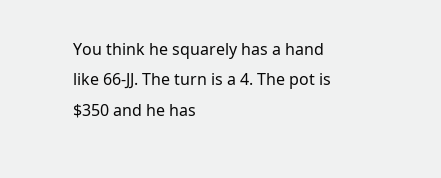You think he squarely has a hand like 66-JJ. The turn is a 4. The pot is $350 and he has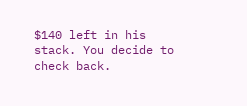$140 left in his stack. You decide to check back.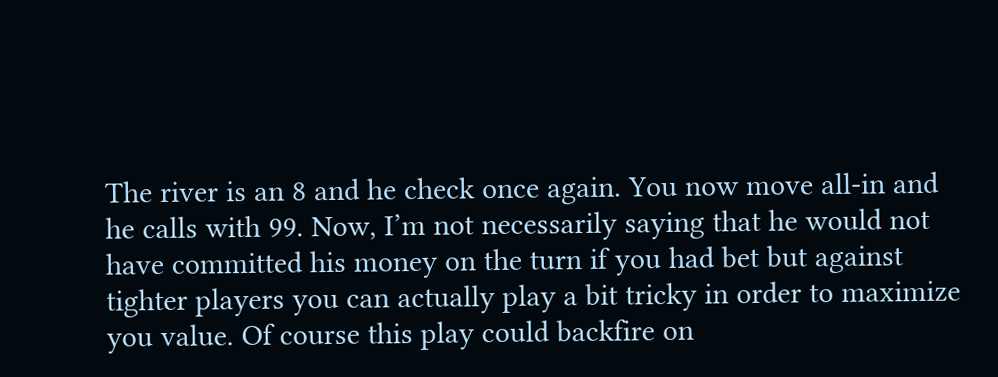The river is an 8 and he check once again. You now move all-in and he calls with 99. Now, I’m not necessarily saying that he would not have committed his money on the turn if you had bet but against tighter players you can actually play a bit tricky in order to maximize you value. Of course this play could backfire on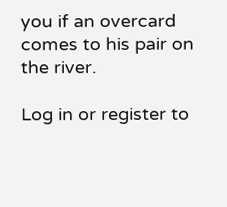you if an overcard comes to his pair on the river.

Log in or register to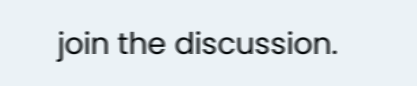join the discussion.